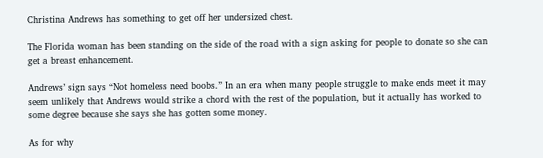Christina Andrews has something to get off her undersized chest.

The Florida woman has been standing on the side of the road with a sign asking for people to donate so she can get a breast enhancement.

Andrews’ sign says “Not homeless need boobs.” In an era when many people struggle to make ends meet it may seem unlikely that Andrews would strike a chord with the rest of the population, but it actually has worked to some degree because she says she has gotten some money.

As for why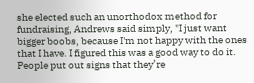she elected such an unorthodox method for fundraising, Andrews said simply, "I just want bigger boobs, because I'm not happy with the ones that I have. I figured this was a good way to do it. People put out signs that they’re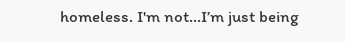homeless. I'm not...I’m just being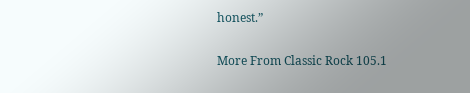honest.”

More From Classic Rock 105.1